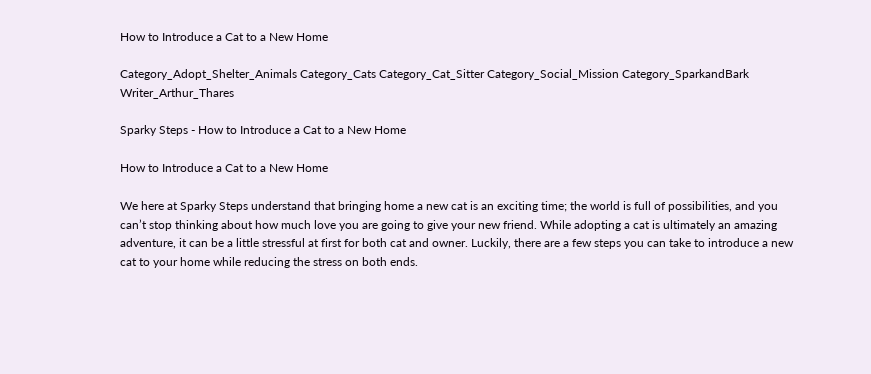How to Introduce a Cat to a New Home

Category_Adopt_Shelter_Animals Category_Cats Category_Cat_Sitter Category_Social_Mission Category_SparkandBark Writer_Arthur_Thares

Sparky Steps - How to Introduce a Cat to a New Home

How to Introduce a Cat to a New Home

We here at Sparky Steps understand that bringing home a new cat is an exciting time; the world is full of possibilities, and you can’t stop thinking about how much love you are going to give your new friend. While adopting a cat is ultimately an amazing adventure, it can be a little stressful at first for both cat and owner. Luckily, there are a few steps you can take to introduce a new cat to your home while reducing the stress on both ends.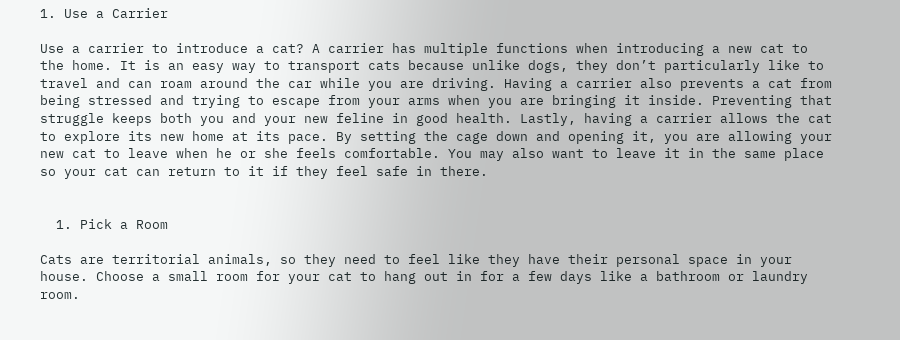1. Use a Carrier

Use a carrier to introduce a cat? A carrier has multiple functions when introducing a new cat to the home. It is an easy way to transport cats because unlike dogs, they don’t particularly like to travel and can roam around the car while you are driving. Having a carrier also prevents a cat from being stressed and trying to escape from your arms when you are bringing it inside. Preventing that struggle keeps both you and your new feline in good health. Lastly, having a carrier allows the cat to explore its new home at its pace. By setting the cage down and opening it, you are allowing your new cat to leave when he or she feels comfortable. You may also want to leave it in the same place so your cat can return to it if they feel safe in there.


  1. Pick a Room

Cats are territorial animals, so they need to feel like they have their personal space in your house. Choose a small room for your cat to hang out in for a few days like a bathroom or laundry room.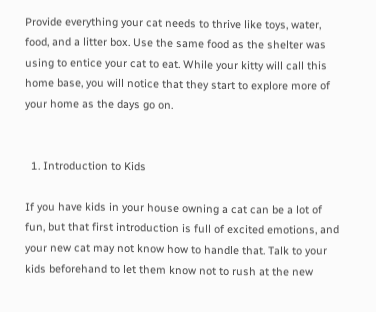Provide everything your cat needs to thrive like toys, water, food, and a litter box. Use the same food as the shelter was using to entice your cat to eat. While your kitty will call this home base, you will notice that they start to explore more of your home as the days go on.


  1. Introduction to Kids

If you have kids in your house owning a cat can be a lot of fun, but that first introduction is full of excited emotions, and your new cat may not know how to handle that. Talk to your kids beforehand to let them know not to rush at the new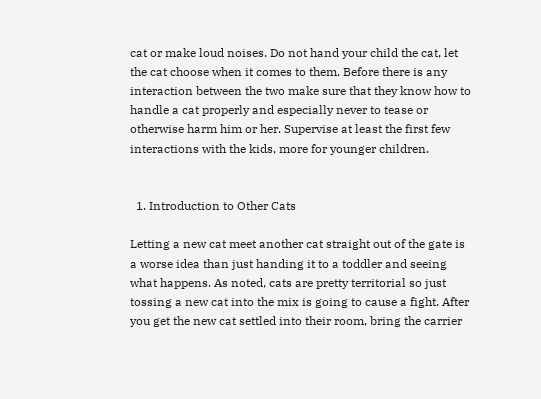cat or make loud noises. Do not hand your child the cat, let the cat choose when it comes to them. Before there is any interaction between the two make sure that they know how to handle a cat properly and especially never to tease or otherwise harm him or her. Supervise at least the first few interactions with the kids, more for younger children.


  1. Introduction to Other Cats

Letting a new cat meet another cat straight out of the gate is a worse idea than just handing it to a toddler and seeing what happens. As noted, cats are pretty territorial so just tossing a new cat into the mix is going to cause a fight. After you get the new cat settled into their room, bring the carrier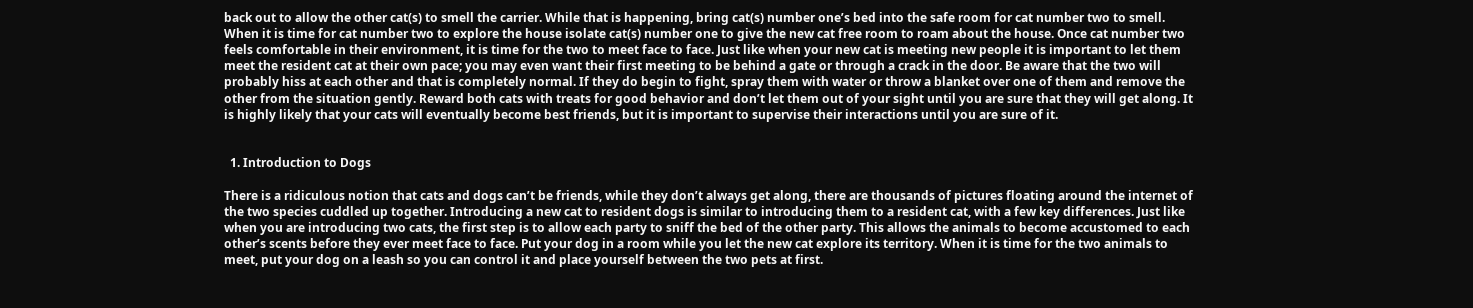back out to allow the other cat(s) to smell the carrier. While that is happening, bring cat(s) number one’s bed into the safe room for cat number two to smell. When it is time for cat number two to explore the house isolate cat(s) number one to give the new cat free room to roam about the house. Once cat number two feels comfortable in their environment, it is time for the two to meet face to face. Just like when your new cat is meeting new people it is important to let them meet the resident cat at their own pace; you may even want their first meeting to be behind a gate or through a crack in the door. Be aware that the two will probably hiss at each other and that is completely normal. If they do begin to fight, spray them with water or throw a blanket over one of them and remove the other from the situation gently. Reward both cats with treats for good behavior and don’t let them out of your sight until you are sure that they will get along. It is highly likely that your cats will eventually become best friends, but it is important to supervise their interactions until you are sure of it.


  1. Introduction to Dogs

There is a ridiculous notion that cats and dogs can’t be friends, while they don’t always get along, there are thousands of pictures floating around the internet of the two species cuddled up together. Introducing a new cat to resident dogs is similar to introducing them to a resident cat, with a few key differences. Just like when you are introducing two cats, the first step is to allow each party to sniff the bed of the other party. This allows the animals to become accustomed to each other’s scents before they ever meet face to face. Put your dog in a room while you let the new cat explore its territory. When it is time for the two animals to meet, put your dog on a leash so you can control it and place yourself between the two pets at first.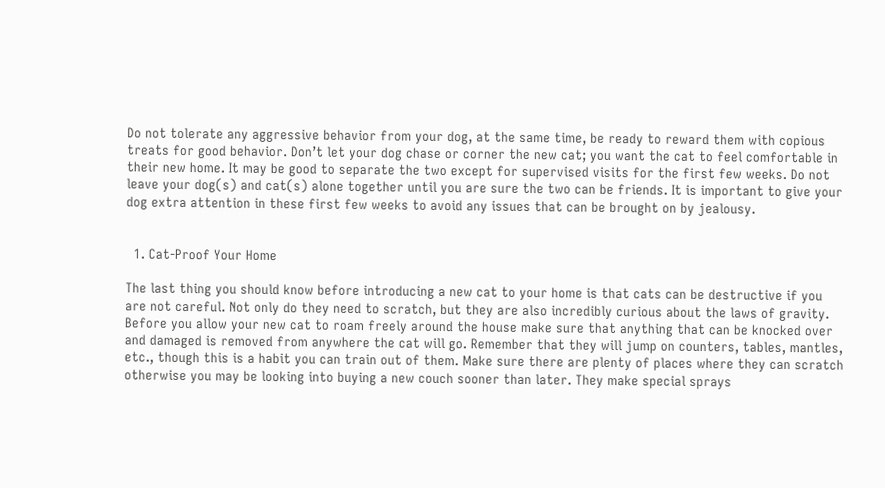Do not tolerate any aggressive behavior from your dog, at the same time, be ready to reward them with copious treats for good behavior. Don’t let your dog chase or corner the new cat; you want the cat to feel comfortable in their new home. It may be good to separate the two except for supervised visits for the first few weeks. Do not leave your dog(s) and cat(s) alone together until you are sure the two can be friends. It is important to give your dog extra attention in these first few weeks to avoid any issues that can be brought on by jealousy.


  1. Cat-Proof Your Home

The last thing you should know before introducing a new cat to your home is that cats can be destructive if you are not careful. Not only do they need to scratch, but they are also incredibly curious about the laws of gravity. Before you allow your new cat to roam freely around the house make sure that anything that can be knocked over and damaged is removed from anywhere the cat will go. Remember that they will jump on counters, tables, mantles, etc., though this is a habit you can train out of them. Make sure there are plenty of places where they can scratch otherwise you may be looking into buying a new couch sooner than later. They make special sprays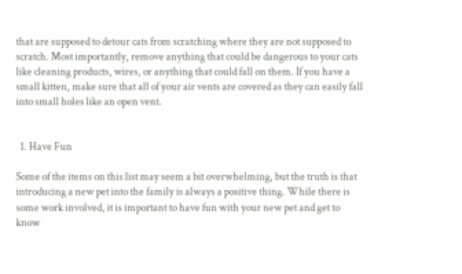that are supposed to detour cats from scratching where they are not supposed to scratch. Most importantly, remove anything that could be dangerous to your cats like cleaning products, wires, or anything that could fall on them. If you have a small kitten, make sure that all of your air vents are covered as they can easily fall into small holes like an open vent.


  1. Have Fun

Some of the items on this list may seem a bit overwhelming, but the truth is that introducing a new pet into the family is always a positive thing. While there is some work involved, it is important to have fun with your new pet and get to know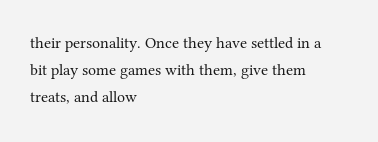their personality. Once they have settled in a bit play some games with them, give them treats, and allow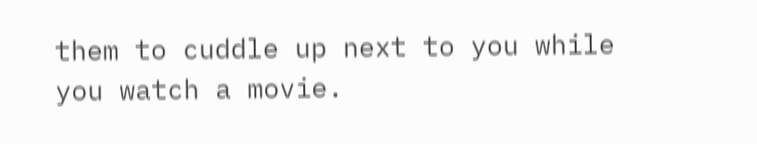them to cuddle up next to you while you watch a movie.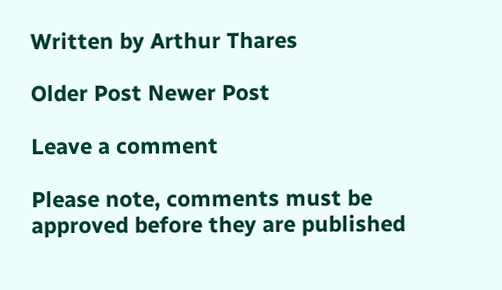Written by Arthur Thares

Older Post Newer Post

Leave a comment

Please note, comments must be approved before they are published